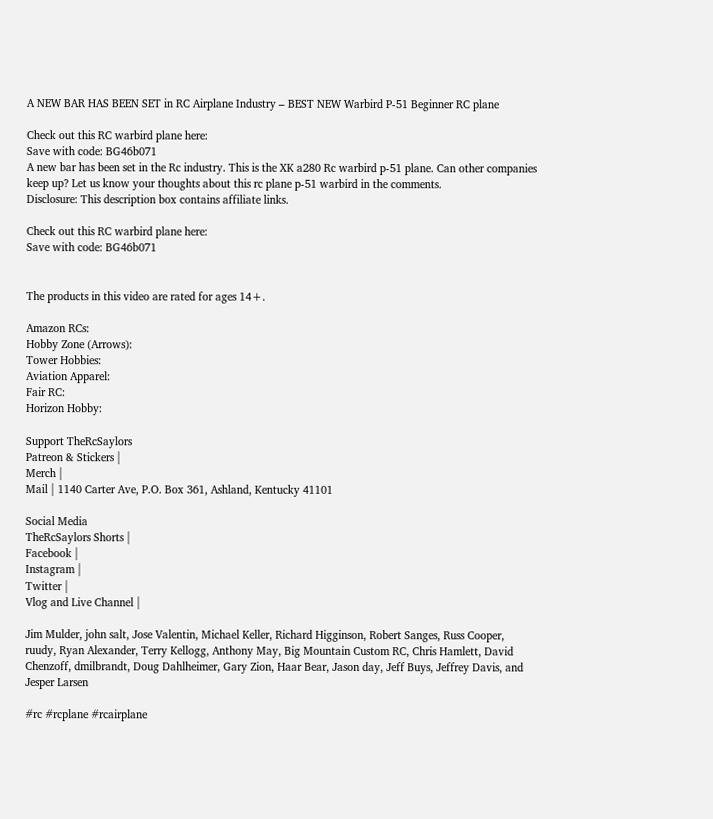A NEW BAR HAS BEEN SET in RC Airplane Industry – BEST NEW Warbird P-51 Beginner RC plane

Check out this RC warbird plane here:
Save with code: BG46b071
A new bar has been set in the Rc industry. This is the XK a280 Rc warbird p-51 plane. Can other companies keep up? Let us know your thoughts about this rc plane p-51 warbird in the comments.
Disclosure: This description box contains affiliate links.

Check out this RC warbird plane here:
Save with code: BG46b071


The products in this video are rated for ages 14+.

Amazon RCs:
Hobby Zone (Arrows):
Tower Hobbies:
Aviation Apparel:
Fair RC:
Horizon Hobby:

Support TheRcSaylors
Patreon & Stickers |
Merch |
Mail | 1140 Carter Ave, P.O. Box 361, Ashland, Kentucky 41101

Social Media
TheRcSaylors Shorts |
Facebook |
Instagram |
Twitter |
Vlog and Live Channel |

Jim Mulder, john salt, Jose Valentin, Michael Keller, Richard Higginson, Robert Sanges, Russ Cooper, ruudy, Ryan Alexander, Terry Kellogg, Anthony May, Big Mountain Custom RC, Chris Hamlett, David Chenzoff, dmilbrandt, Doug Dahlheimer, Gary Zion, Haar Bear, Jason day, Jeff Buys, Jeffrey Davis, and Jesper Larsen

#rc #rcplane #rcairplane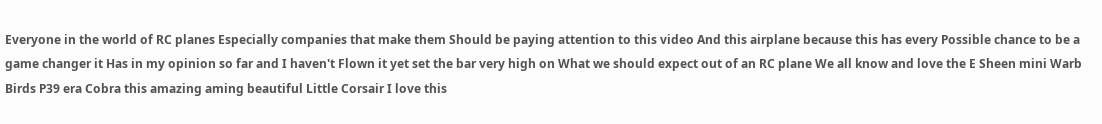Everyone in the world of RC planes Especially companies that make them Should be paying attention to this video And this airplane because this has every Possible chance to be a game changer it Has in my opinion so far and I haven't Flown it yet set the bar very high on What we should expect out of an RC plane We all know and love the E Sheen mini Warb Birds P39 era Cobra this amazing aming beautiful Little Corsair I love this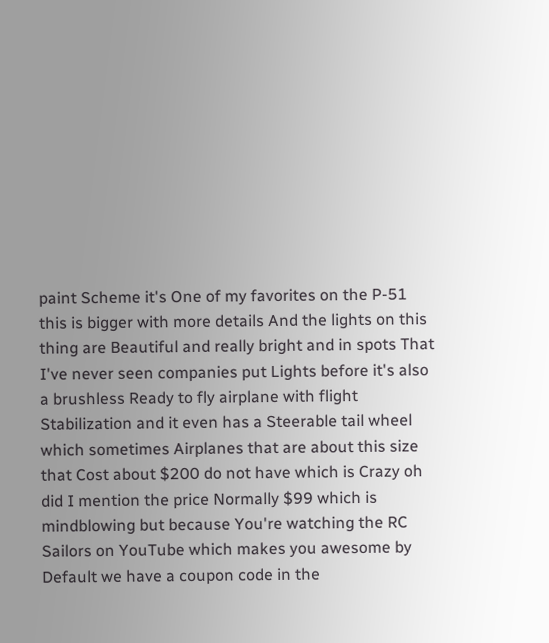paint Scheme it's One of my favorites on the P-51 this is bigger with more details And the lights on this thing are Beautiful and really bright and in spots That I've never seen companies put Lights before it's also a brushless Ready to fly airplane with flight Stabilization and it even has a Steerable tail wheel which sometimes Airplanes that are about this size that Cost about $200 do not have which is Crazy oh did I mention the price Normally $99 which is mindblowing but because You're watching the RC Sailors on YouTube which makes you awesome by Default we have a coupon code in the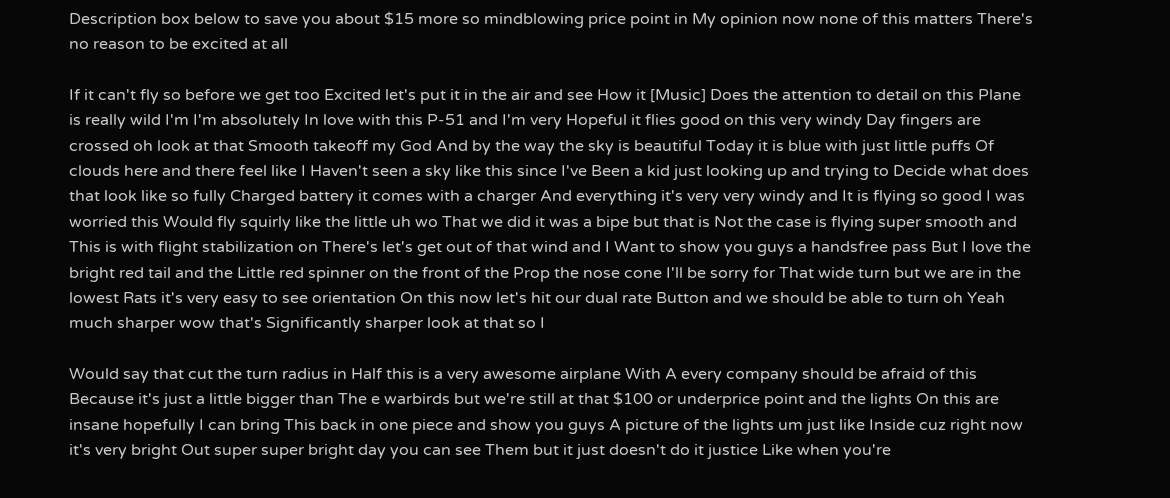Description box below to save you about $15 more so mindblowing price point in My opinion now none of this matters There's no reason to be excited at all

If it can't fly so before we get too Excited let's put it in the air and see How it [Music] Does the attention to detail on this Plane is really wild I'm I'm absolutely In love with this P-51 and I'm very Hopeful it flies good on this very windy Day fingers are crossed oh look at that Smooth takeoff my God And by the way the sky is beautiful Today it is blue with just little puffs Of clouds here and there feel like I Haven't seen a sky like this since I've Been a kid just looking up and trying to Decide what does that look like so fully Charged battery it comes with a charger And everything it's very very windy and It is flying so good I was worried this Would fly squirly like the little uh wo That we did it was a bipe but that is Not the case is flying super smooth and This is with flight stabilization on There's let's get out of that wind and I Want to show you guys a handsfree pass But I love the bright red tail and the Little red spinner on the front of the Prop the nose cone I'll be sorry for That wide turn but we are in the lowest Rats it's very easy to see orientation On this now let's hit our dual rate Button and we should be able to turn oh Yeah much sharper wow that's Significantly sharper look at that so I

Would say that cut the turn radius in Half this is a very awesome airplane With A every company should be afraid of this Because it's just a little bigger than The e warbirds but we're still at that $100 or underprice point and the lights On this are insane hopefully I can bring This back in one piece and show you guys A picture of the lights um just like Inside cuz right now it's very bright Out super super bright day you can see Them but it just doesn't do it justice Like when you're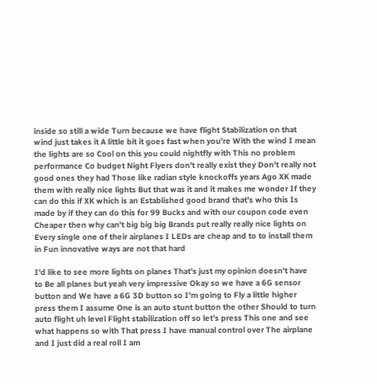inside so still a wide Turn because we have flight Stabilization on that wind just takes it A little bit it goes fast when you're With the wind I mean the lights are so Cool on this you could nightfly with This no problem performance Co budget Night Flyers don't really exist they Don't really not good ones they had Those like radian style knockoffs years Ago XK made them with really nice lights But that was it and it makes me wonder If they can do this if XK which is an Established good brand that's who this Is made by if they can do this for 99 Bucks and with our coupon code even Cheaper then why can't big big big Brands put really really nice lights on Every single one of their airplanes I LEDs are cheap and to to install them in Fun innovative ways are not that hard

I'd like to see more lights on planes That's just my opinion doesn't have to Be all planes but yeah very impressive Okay so we have a 6G sensor button and We have a 6G 3D button so I'm going to Fly a little higher press them I assume One is an auto stunt button the other Should to turn auto flight uh level Flight stabilization off so let's press This one and see what happens so with That press I have manual control over The airplane and I just did a real roll I am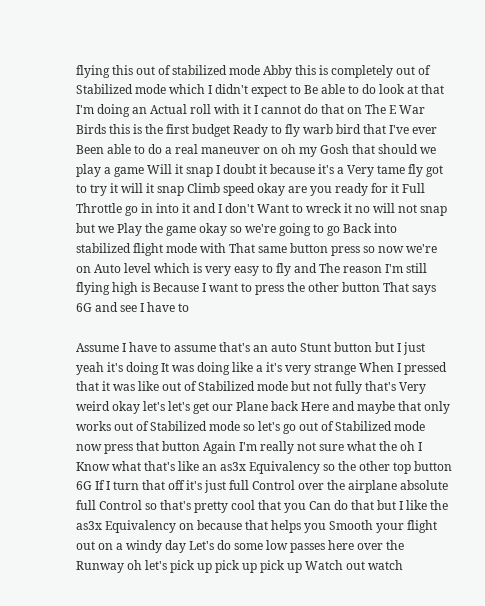flying this out of stabilized mode Abby this is completely out of Stabilized mode which I didn't expect to Be able to do look at that I'm doing an Actual roll with it I cannot do that on The E War Birds this is the first budget Ready to fly warb bird that I've ever Been able to do a real maneuver on oh my Gosh that should we play a game Will it snap I doubt it because it's a Very tame fly got to try it will it snap Climb speed okay are you ready for it Full Throttle go in into it and I don't Want to wreck it no will not snap but we Play the game okay so we're going to go Back into stabilized flight mode with That same button press so now we're on Auto level which is very easy to fly and The reason I'm still flying high is Because I want to press the other button That says 6G and see I have to

Assume I have to assume that's an auto Stunt button but I just yeah it's doing It was doing like a it's very strange When I pressed that it was like out of Stabilized mode but not fully that's Very weird okay let's let's get our Plane back Here and maybe that only works out of Stabilized mode so let's go out of Stabilized mode now press that button Again I'm really not sure what the oh I Know what that's like an as3x Equivalency so the other top button 6G If I turn that off it's just full Control over the airplane absolute full Control so that's pretty cool that you Can do that but I like the as3x Equivalency on because that helps you Smooth your flight out on a windy day Let's do some low passes here over the Runway oh let's pick up pick up pick up Watch out watch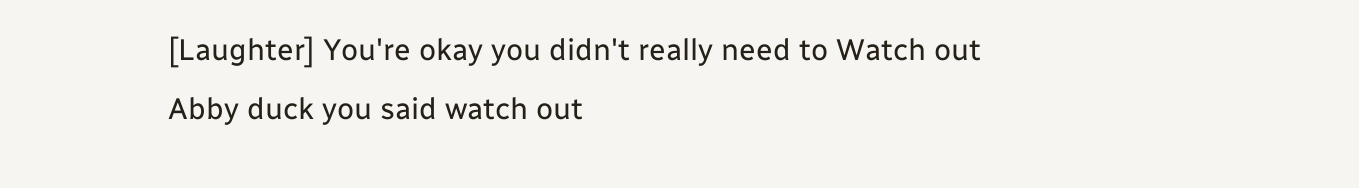[Laughter] You're okay you didn't really need to Watch out Abby duck you said watch out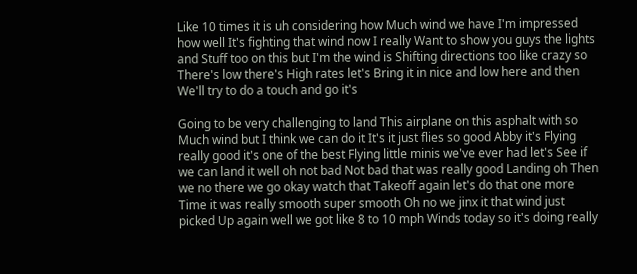Like 10 times it is uh considering how Much wind we have I'm impressed how well It's fighting that wind now I really Want to show you guys the lights and Stuff too on this but I'm the wind is Shifting directions too like crazy so There's low there's High rates let's Bring it in nice and low here and then We'll try to do a touch and go it's

Going to be very challenging to land This airplane on this asphalt with so Much wind but I think we can do it It's it just flies so good Abby it's Flying really good it's one of the best Flying little minis we've ever had let's See if we can land it well oh not bad Not bad that was really good Landing oh Then we no there we go okay watch that Takeoff again let's do that one more Time it was really smooth super smooth Oh no we jinx it that wind just picked Up again well we got like 8 to 10 mph Winds today so it's doing really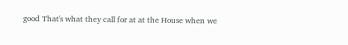good That's what they call for at at the House when we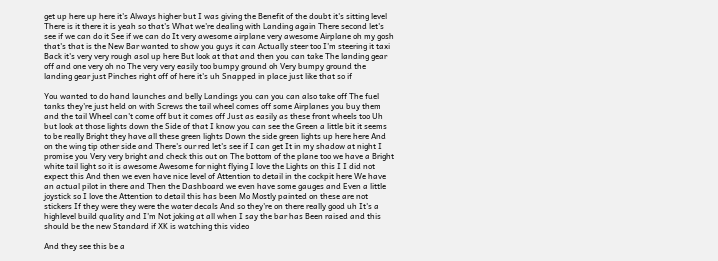get up here up here it's Always higher but I was giving the Benefit of the doubt it's sitting level There is it there it is yeah so that's What we're dealing with Landing again There second let's see if we can do it See if we can do It very awesome airplane very awesome Airplane oh my gosh that's that is the New Bar wanted to show you guys it can Actually steer too I'm steering it taxi Back it's very very rough asol up here But look at that and then you can take The landing gear off and one very oh no The very very easily too bumpy ground oh Very bumpy ground the landing gear just Pinches right off of here it's uh Snapped in place just like that so if

You wanted to do hand launches and belly Landings you can you can also take off The fuel tanks they're just held on with Screws the tail wheel comes off some Airplanes you buy them and the tail Wheel can't come off but it comes off Just as easily as these front wheels too Uh but look at those lights down the Side of that I know you can see the Green a little bit it seems to be really Bright they have all these green lights Down the side green lights up here here And on the wing tip other side and There's our red let's see if I can get It in my shadow at night I promise you Very very bright and check this out on The bottom of the plane too we have a Bright white tail light so it is awesome Awesome for night flying I love the Lights on this I I did not expect this And then we even have nice level of Attention to detail in the cockpit here We have an actual pilot in there and Then the Dashboard we even have some gauges and Even a little joystick so I love the Attention to detail this has been Mo Mostly painted on these are not stickers If they were they were the water decals And so they're on there really good uh It's a highlevel build quality and I'm Not joking at all when I say the bar has Been raised and this should be the new Standard if XK is watching this video

And they see this be a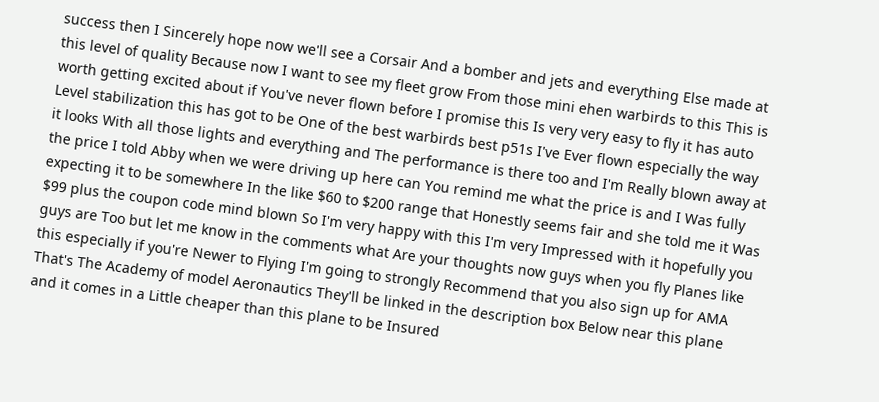success then I Sincerely hope now we'll see a Corsair And a bomber and jets and everything Else made at this level of quality Because now I want to see my fleet grow From those mini ehen warbirds to this This is worth getting excited about if You've never flown before I promise this Is very very easy to fly it has auto Level stabilization this has got to be One of the best warbirds best p51s I've Ever flown especially the way it looks With all those lights and everything and The performance is there too and I'm Really blown away at the price I told Abby when we were driving up here can You remind me what the price is and I Was fully expecting it to be somewhere In the like $60 to $200 range that Honestly seems fair and she told me it Was $99 plus the coupon code mind blown So I'm very happy with this I'm very Impressed with it hopefully you guys are Too but let me know in the comments what Are your thoughts now guys when you fly Planes like this especially if you're Newer to Flying I'm going to strongly Recommend that you also sign up for AMA That's The Academy of model Aeronautics They'll be linked in the description box Below near this plane and it comes in a Little cheaper than this plane to be Insured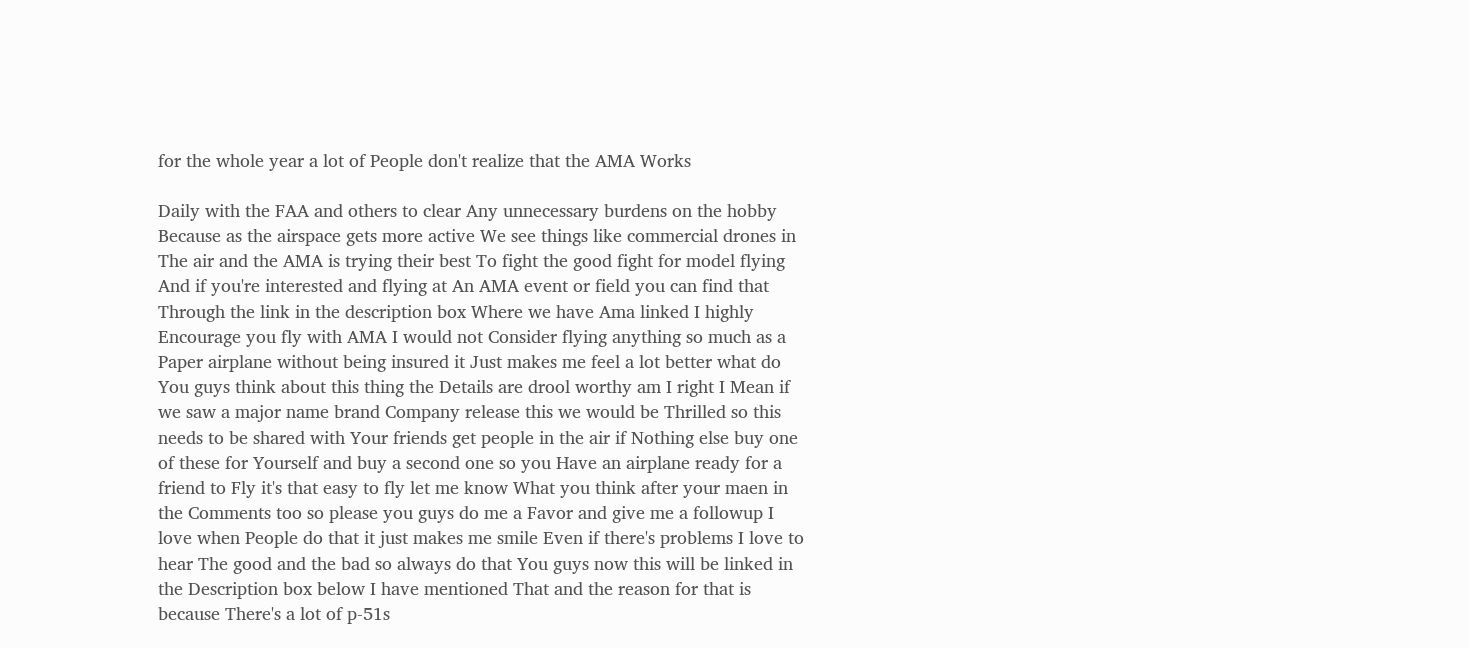for the whole year a lot of People don't realize that the AMA Works

Daily with the FAA and others to clear Any unnecessary burdens on the hobby Because as the airspace gets more active We see things like commercial drones in The air and the AMA is trying their best To fight the good fight for model flying And if you're interested and flying at An AMA event or field you can find that Through the link in the description box Where we have Ama linked I highly Encourage you fly with AMA I would not Consider flying anything so much as a Paper airplane without being insured it Just makes me feel a lot better what do You guys think about this thing the Details are drool worthy am I right I Mean if we saw a major name brand Company release this we would be Thrilled so this needs to be shared with Your friends get people in the air if Nothing else buy one of these for Yourself and buy a second one so you Have an airplane ready for a friend to Fly it's that easy to fly let me know What you think after your maen in the Comments too so please you guys do me a Favor and give me a followup I love when People do that it just makes me smile Even if there's problems I love to hear The good and the bad so always do that You guys now this will be linked in the Description box below I have mentioned That and the reason for that is because There's a lot of p-51s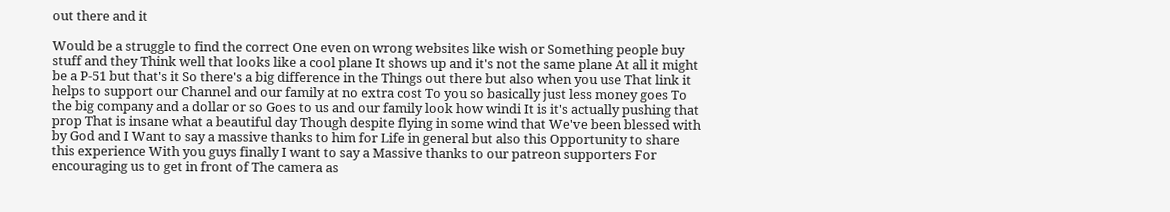out there and it

Would be a struggle to find the correct One even on wrong websites like wish or Something people buy stuff and they Think well that looks like a cool plane It shows up and it's not the same plane At all it might be a P-51 but that's it So there's a big difference in the Things out there but also when you use That link it helps to support our Channel and our family at no extra cost To you so basically just less money goes To the big company and a dollar or so Goes to us and our family look how windi It is it's actually pushing that prop That is insane what a beautiful day Though despite flying in some wind that We've been blessed with by God and I Want to say a massive thanks to him for Life in general but also this Opportunity to share this experience With you guys finally I want to say a Massive thanks to our patreon supporters For encouraging us to get in front of The camera as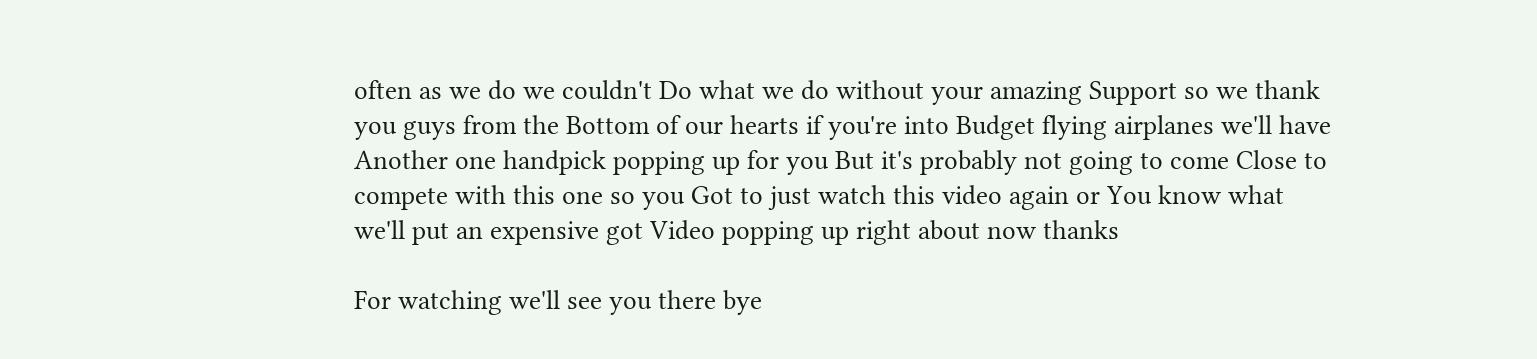often as we do we couldn't Do what we do without your amazing Support so we thank you guys from the Bottom of our hearts if you're into Budget flying airplanes we'll have Another one handpick popping up for you But it's probably not going to come Close to compete with this one so you Got to just watch this video again or You know what we'll put an expensive got Video popping up right about now thanks

For watching we'll see you there bye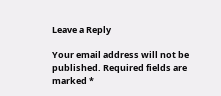Leave a Reply

Your email address will not be published. Required fields are marked *